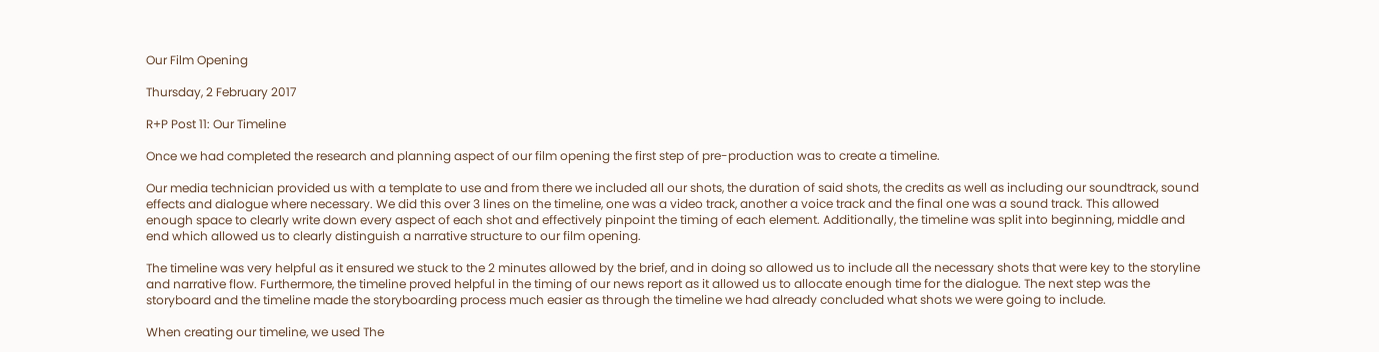Our Film Opening

Thursday, 2 February 2017

R+P Post 11: Our Timeline

Once we had completed the research and planning aspect of our film opening the first step of pre-production was to create a timeline.

Our media technician provided us with a template to use and from there we included all our shots, the duration of said shots, the credits as well as including our soundtrack, sound effects and dialogue where necessary. We did this over 3 lines on the timeline, one was a video track, another a voice track and the final one was a sound track. This allowed enough space to clearly write down every aspect of each shot and effectively pinpoint the timing of each element. Additionally, the timeline was split into beginning, middle and end which allowed us to clearly distinguish a narrative structure to our film opening.

The timeline was very helpful as it ensured we stuck to the 2 minutes allowed by the brief, and in doing so allowed us to include all the necessary shots that were key to the storyline and narrative flow. Furthermore, the timeline proved helpful in the timing of our news report as it allowed us to allocate enough time for the dialogue. The next step was the storyboard and the timeline made the storyboarding process much easier as through the timeline we had already concluded what shots we were going to include.

When creating our timeline, we used The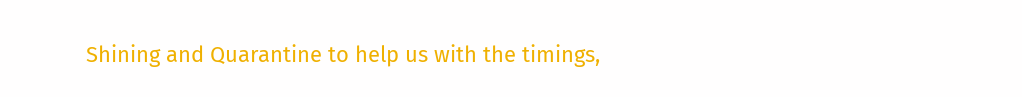Shining and Quarantine to help us with the timings,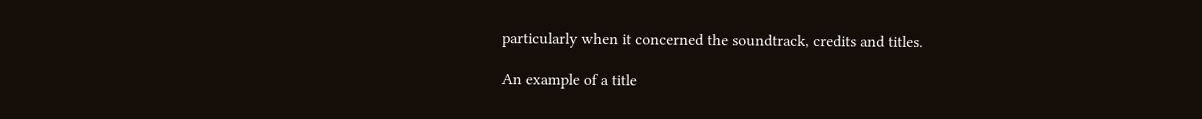particularly when it concerned the soundtrack, credits and titles.

An example of a title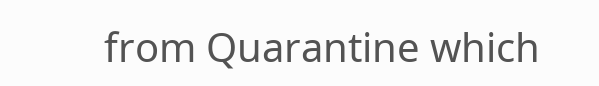from Quarantine which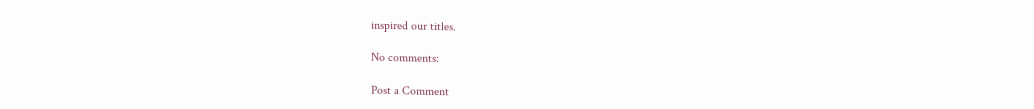inspired our titles.

No comments:

Post a Comment